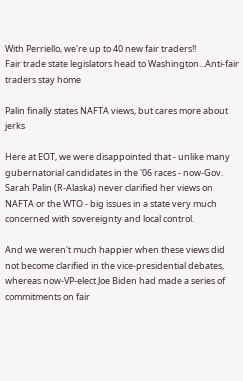With Perriello, we're up to 40 new fair traders!!
Fair trade state legislators head to Washington...Anti-fair traders stay home

Palin finally states NAFTA views, but cares more about jerks

Here at EOT, we were disappointed that - unlike many gubernatorial candidates in the '06 races - now-Gov. Sarah Palin (R-Alaska) never clarified her views on NAFTA or the WTO - big issues in a state very much concerned with sovereignty and local control.

And we weren't much happier when these views did not become clarified in the vice-presidential debates, whereas now-VP-elect Joe Biden had made a series of commitments on fair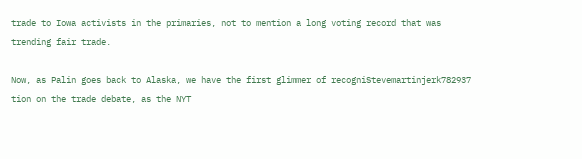trade to Iowa activists in the primaries, not to mention a long voting record that was trending fair trade.

Now, as Palin goes back to Alaska, we have the first glimmer of recogniStevemartinjerk782937 tion on the trade debate, as the NYT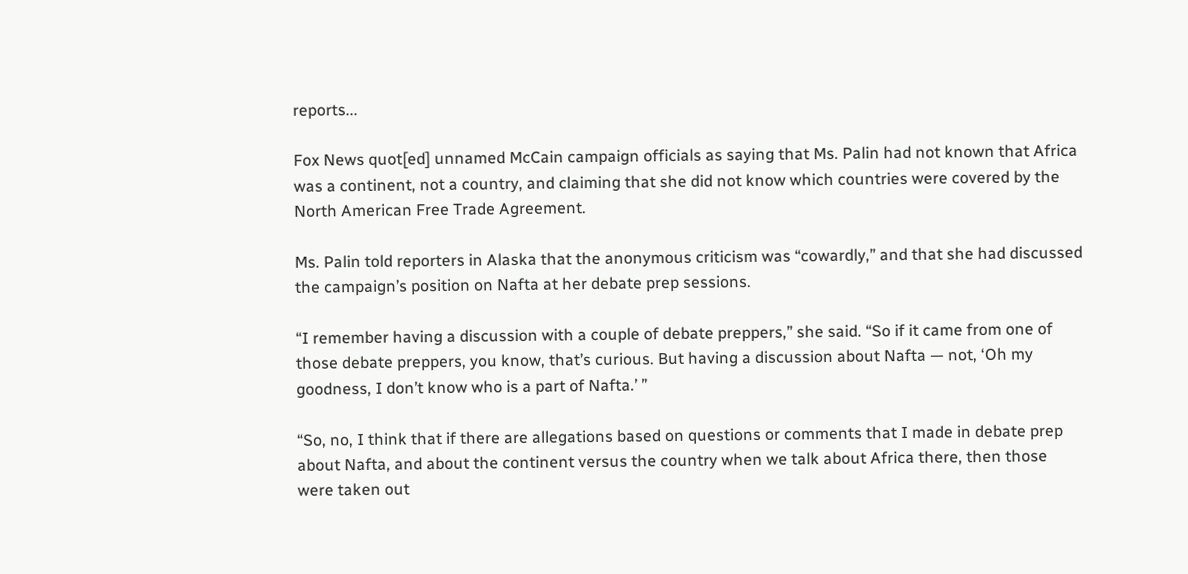reports...

Fox News quot[ed] unnamed McCain campaign officials as saying that Ms. Palin had not known that Africa was a continent, not a country, and claiming that she did not know which countries were covered by the North American Free Trade Agreement.

Ms. Palin told reporters in Alaska that the anonymous criticism was “cowardly,” and that she had discussed the campaign’s position on Nafta at her debate prep sessions.

“I remember having a discussion with a couple of debate preppers,” she said. “So if it came from one of those debate preppers, you know, that’s curious. But having a discussion about Nafta — not, ‘Oh my goodness, I don’t know who is a part of Nafta.’ ”

“So, no, I think that if there are allegations based on questions or comments that I made in debate prep about Nafta, and about the continent versus the country when we talk about Africa there, then those were taken out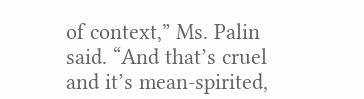of context,” Ms. Palin said. “And that’s cruel and it’s mean-spirited,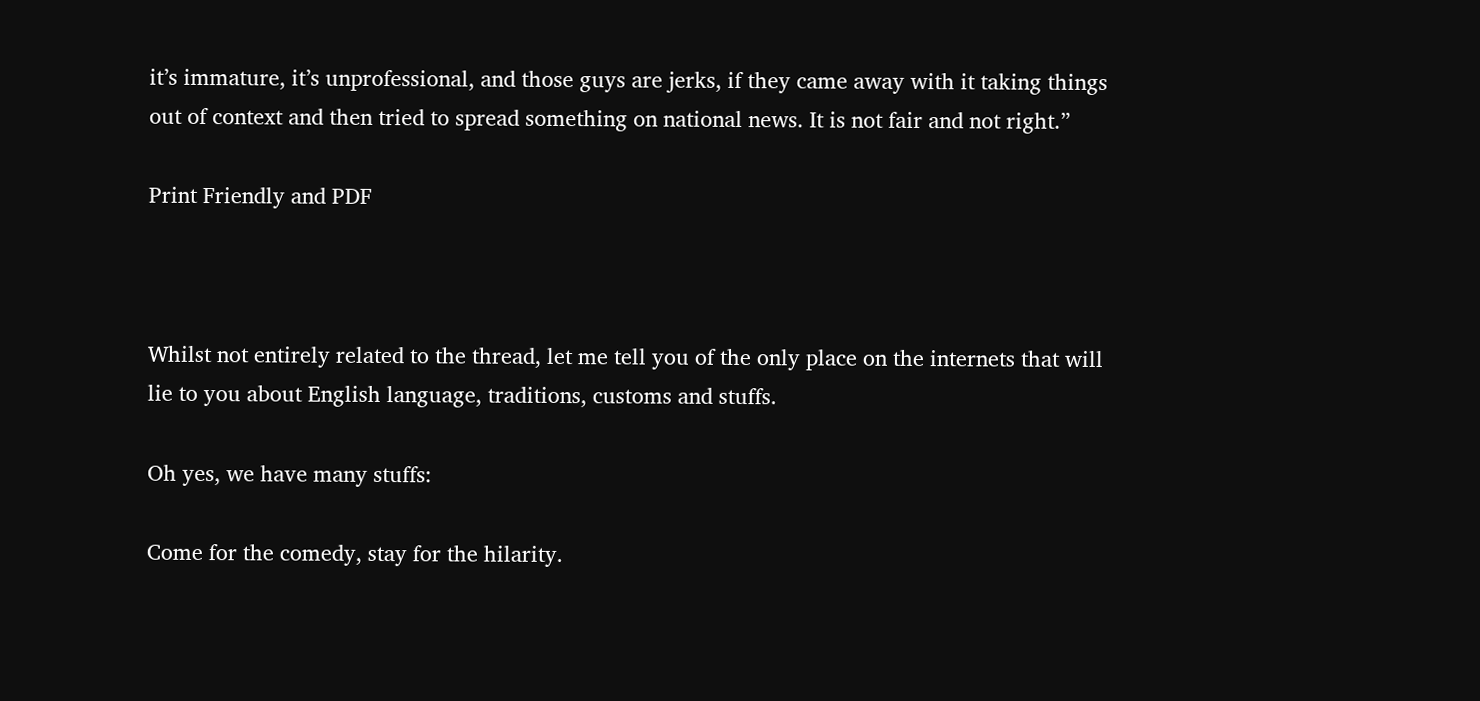it’s immature, it’s unprofessional, and those guys are jerks, if they came away with it taking things out of context and then tried to spread something on national news. It is not fair and not right.”

Print Friendly and PDF



Whilst not entirely related to the thread, let me tell you of the only place on the internets that will lie to you about English language, traditions, customs and stuffs.

Oh yes, we have many stuffs:

Come for the comedy, stay for the hilarity.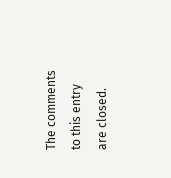The comments to this entry are closed.